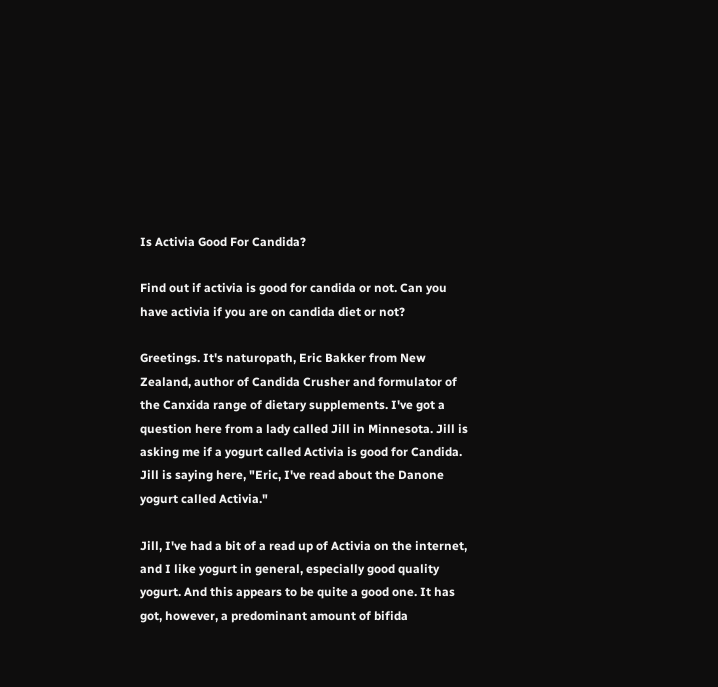Is Activia Good For Candida?

Find out if activia is good for candida or not. Can you have activia if you are on candida diet or not?

Greetings. It's naturopath, Eric Bakker from New Zealand, author of Candida Crusher and formulator of the Canxida range of dietary supplements. I've got a question here from a lady called Jill in Minnesota. Jill is asking me if a yogurt called Activia is good for Candida. Jill is saying here, "Eric, I've read about the Danone yogurt called Activia."

Jill, I've had a bit of a read up of Activia on the internet, and I like yogurt in general, especially good quality yogurt. And this appears to be quite a good one. It has got, however, a predominant amount of bifida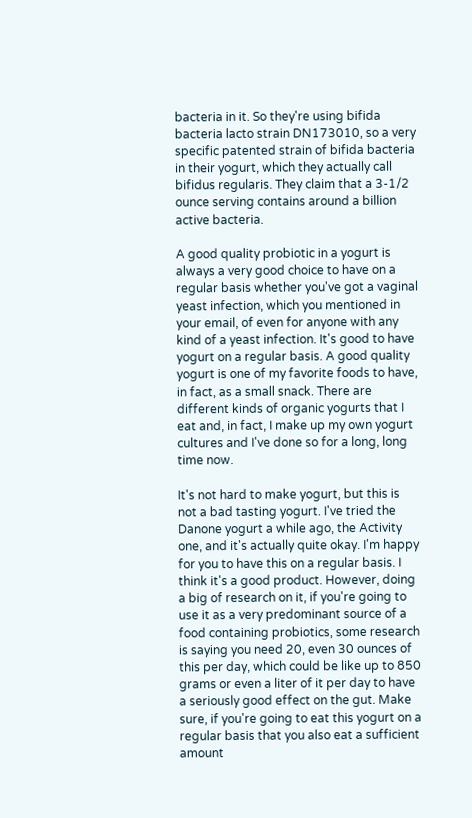bacteria in it. So they're using bifida bacteria lacto strain DN173010, so a very specific patented strain of bifida bacteria in their yogurt, which they actually call bifidus regularis. They claim that a 3-1/2 ounce serving contains around a billion active bacteria.

A good quality probiotic in a yogurt is always a very good choice to have on a regular basis whether you've got a vaginal yeast infection, which you mentioned in your email, of even for anyone with any kind of a yeast infection. It's good to have yogurt on a regular basis. A good quality yogurt is one of my favorite foods to have, in fact, as a small snack. There are different kinds of organic yogurts that I eat and, in fact, I make up my own yogurt cultures and I've done so for a long, long time now.

It's not hard to make yogurt, but this is not a bad tasting yogurt. I've tried the Danone yogurt a while ago, the Activity one, and it's actually quite okay. I'm happy for you to have this on a regular basis. I think it's a good product. However, doing a big of research on it, if you're going to use it as a very predominant source of a food containing probiotics, some research is saying you need 20, even 30 ounces of this per day, which could be like up to 850 grams or even a liter of it per day to have a seriously good effect on the gut. Make sure, if you're going to eat this yogurt on a regular basis that you also eat a sufficient amount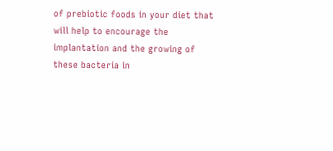of prebiotic foods in your diet that will help to encourage the implantation and the growing of these bacteria in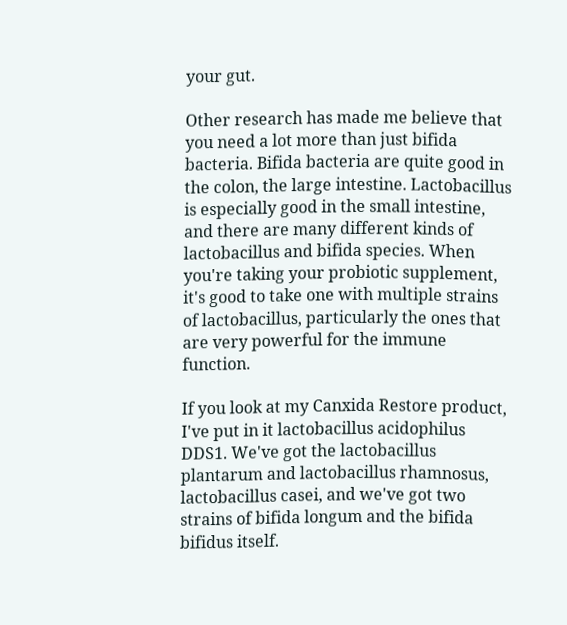your gut.

Other research has made me believe that you need a lot more than just bifida bacteria. Bifida bacteria are quite good in the colon, the large intestine. Lactobacillus is especially good in the small intestine, and there are many different kinds of lactobacillus and bifida species. When you're taking your probiotic supplement, it's good to take one with multiple strains of lactobacillus, particularly the ones that are very powerful for the immune function.

If you look at my Canxida Restore product, I've put in it lactobacillus acidophilus DDS1. We've got the lactobacillus plantarum and lactobacillus rhamnosus, lactobacillus casei, and we've got two strains of bifida longum and the bifida bifidus itself.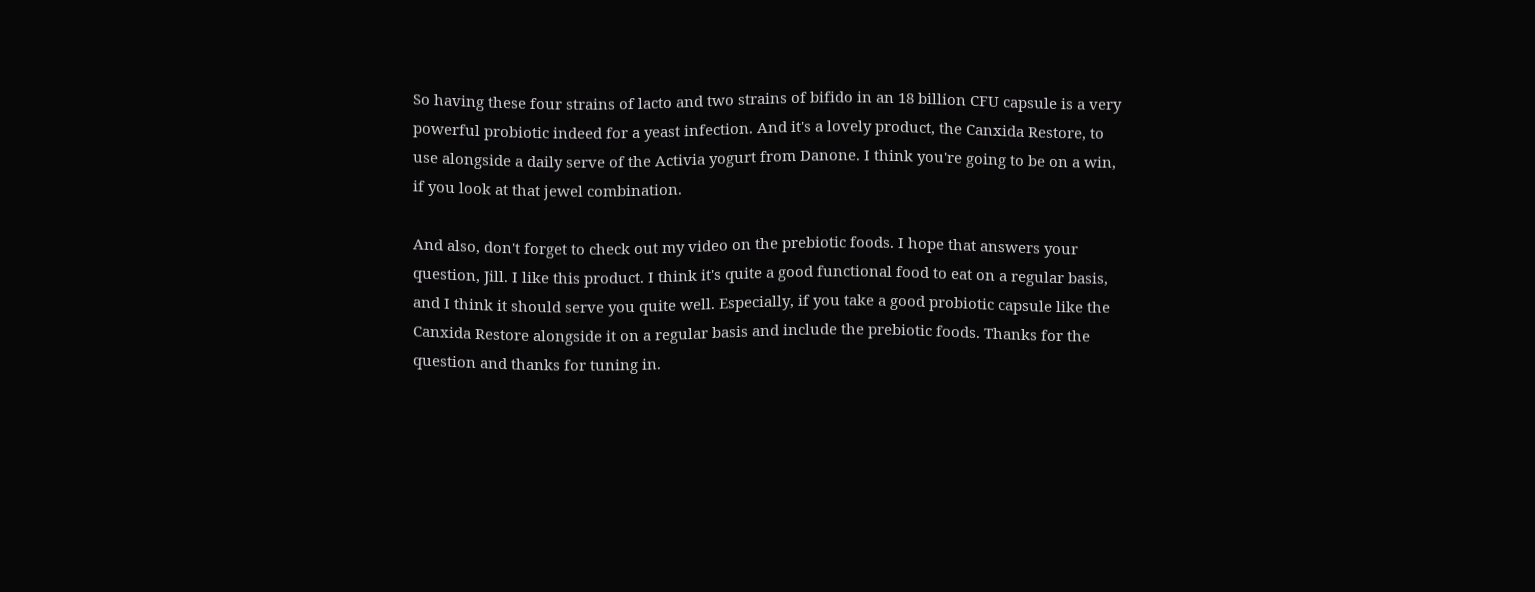So having these four strains of lacto and two strains of bifido in an 18 billion CFU capsule is a very powerful probiotic indeed for a yeast infection. And it's a lovely product, the Canxida Restore, to use alongside a daily serve of the Activia yogurt from Danone. I think you're going to be on a win, if you look at that jewel combination.

And also, don't forget to check out my video on the prebiotic foods. I hope that answers your question, Jill. I like this product. I think it's quite a good functional food to eat on a regular basis, and I think it should serve you quite well. Especially, if you take a good probiotic capsule like the Canxida Restore alongside it on a regular basis and include the prebiotic foods. Thanks for the question and thanks for tuning in.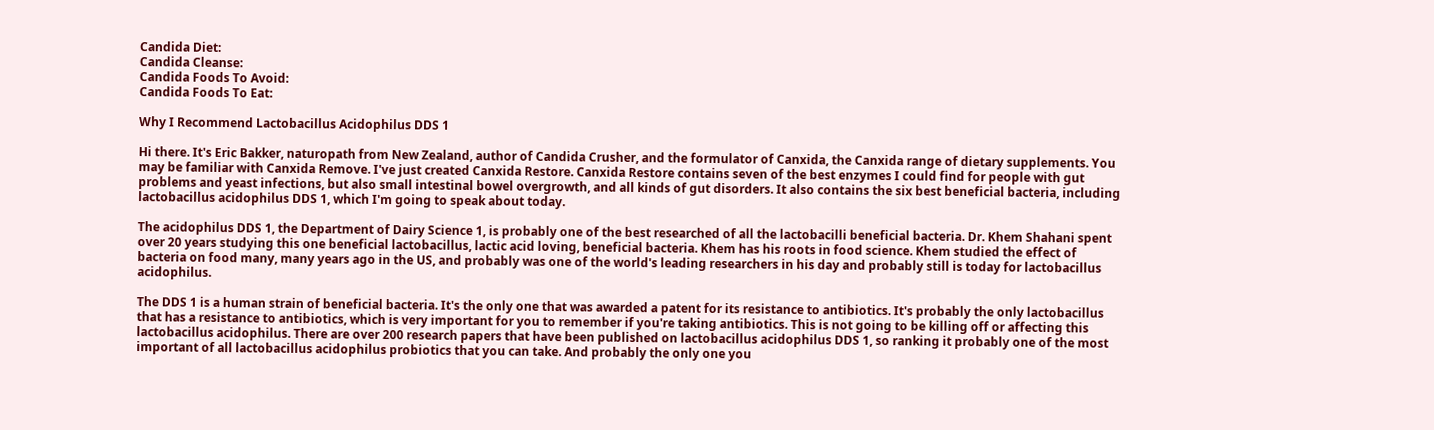Candida Diet:
Candida Cleanse:
Candida Foods To Avoid:
Candida Foods To Eat:

Why I Recommend Lactobacillus Acidophilus DDS 1

Hi there. It's Eric Bakker, naturopath from New Zealand, author of Candida Crusher, and the formulator of Canxida, the Canxida range of dietary supplements. You may be familiar with Canxida Remove. I've just created Canxida Restore. Canxida Restore contains seven of the best enzymes I could find for people with gut problems and yeast infections, but also small intestinal bowel overgrowth, and all kinds of gut disorders. It also contains the six best beneficial bacteria, including lactobacillus acidophilus DDS 1, which I'm going to speak about today.

The acidophilus DDS 1, the Department of Dairy Science 1, is probably one of the best researched of all the lactobacilli beneficial bacteria. Dr. Khem Shahani spent over 20 years studying this one beneficial lactobacillus, lactic acid loving, beneficial bacteria. Khem has his roots in food science. Khem studied the effect of bacteria on food many, many years ago in the US, and probably was one of the world's leading researchers in his day and probably still is today for lactobacillus acidophilus.

The DDS 1 is a human strain of beneficial bacteria. It's the only one that was awarded a patent for its resistance to antibiotics. It's probably the only lactobacillus that has a resistance to antibiotics, which is very important for you to remember if you're taking antibiotics. This is not going to be killing off or affecting this lactobacillus acidophilus. There are over 200 research papers that have been published on lactobacillus acidophilus DDS 1, so ranking it probably one of the most important of all lactobacillus acidophilus probiotics that you can take. And probably the only one you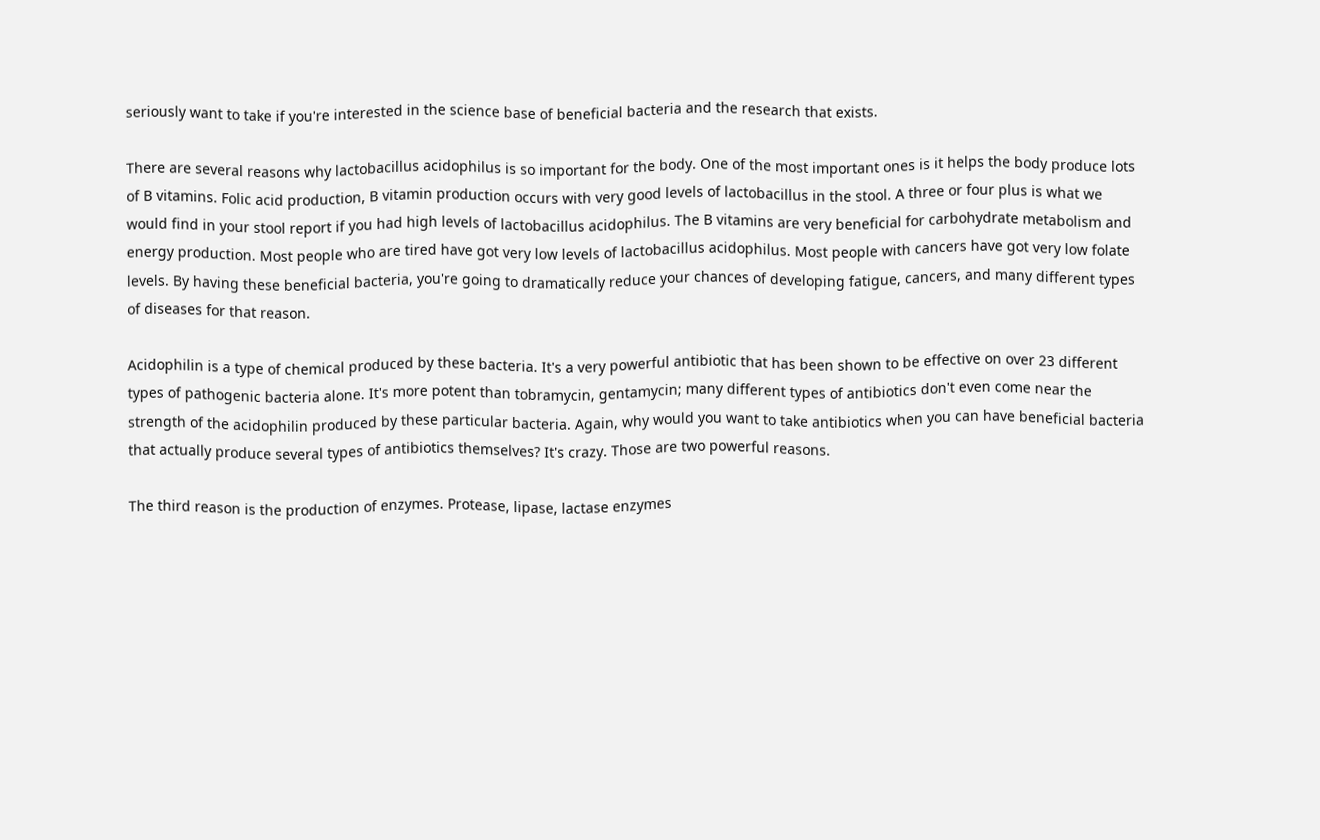seriously want to take if you're interested in the science base of beneficial bacteria and the research that exists.

There are several reasons why lactobacillus acidophilus is so important for the body. One of the most important ones is it helps the body produce lots of B vitamins. Folic acid production, B vitamin production occurs with very good levels of lactobacillus in the stool. A three or four plus is what we would find in your stool report if you had high levels of lactobacillus acidophilus. The B vitamins are very beneficial for carbohydrate metabolism and energy production. Most people who are tired have got very low levels of lactobacillus acidophilus. Most people with cancers have got very low folate levels. By having these beneficial bacteria, you're going to dramatically reduce your chances of developing fatigue, cancers, and many different types of diseases for that reason.

Acidophilin is a type of chemical produced by these bacteria. It's a very powerful antibiotic that has been shown to be effective on over 23 different types of pathogenic bacteria alone. It's more potent than tobramycin, gentamycin; many different types of antibiotics don't even come near the strength of the acidophilin produced by these particular bacteria. Again, why would you want to take antibiotics when you can have beneficial bacteria that actually produce several types of antibiotics themselves? It's crazy. Those are two powerful reasons.

The third reason is the production of enzymes. Protease, lipase, lactase enzymes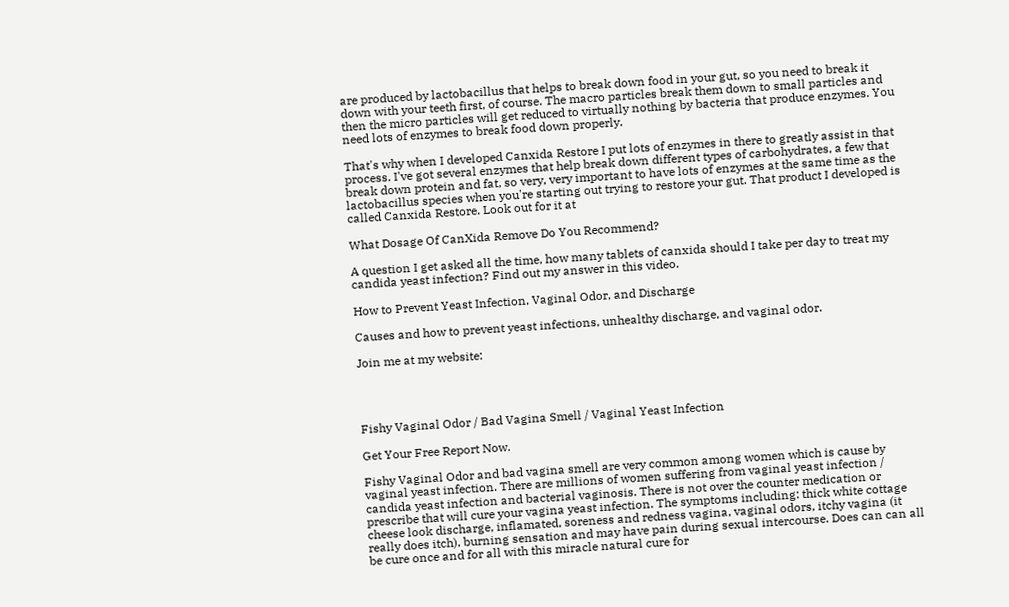are produced by lactobacillus that helps to break down food in your gut, so you need to break it down with your teeth first, of course. The macro particles break them down to small particles and then the micro particles will get reduced to virtually nothing by bacteria that produce enzymes. You need lots of enzymes to break food down properly.

That's why when I developed Canxida Restore I put lots of enzymes in there to greatly assist in that process. I've got several enzymes that help break down different types of carbohydrates, a few that break down protein and fat, so very, very important to have lots of enzymes at the same time as the lactobacillus species when you're starting out trying to restore your gut. That product I developed is called Canxida Restore. Look out for it at

What Dosage Of CanXida Remove Do You Recommend?

A question I get asked all the time, how many tablets of canxida should I take per day to treat my candida yeast infection? Find out my answer in this video.

How to Prevent Yeast Infection, Vaginal Odor, and Discharge

Causes and how to prevent yeast infections, unhealthy discharge, and vaginal odor.

Join me at my website:




Fishy Vaginal Odor / Bad Vagina Smell / Vaginal Yeast Infection

Get Your Free Report Now.

Fishy Vaginal Odor and bad vagina smell are very common among women which is cause by vaginal yeast infection. There are millions of women suffering from vaginal yeast infection / candida yeast infection and bacterial vaginosis. There is not over the counter medication or prescribe that will cure your vagina yeast infection. The symptoms including: thick white cottage cheese look discharge, inflamated, soreness and redness vagina, vaginal odors, itchy vagina (it really does itch), burning sensation and may have pain during sexual intercourse. Does can can all be cure once and for all with this miracle natural cure for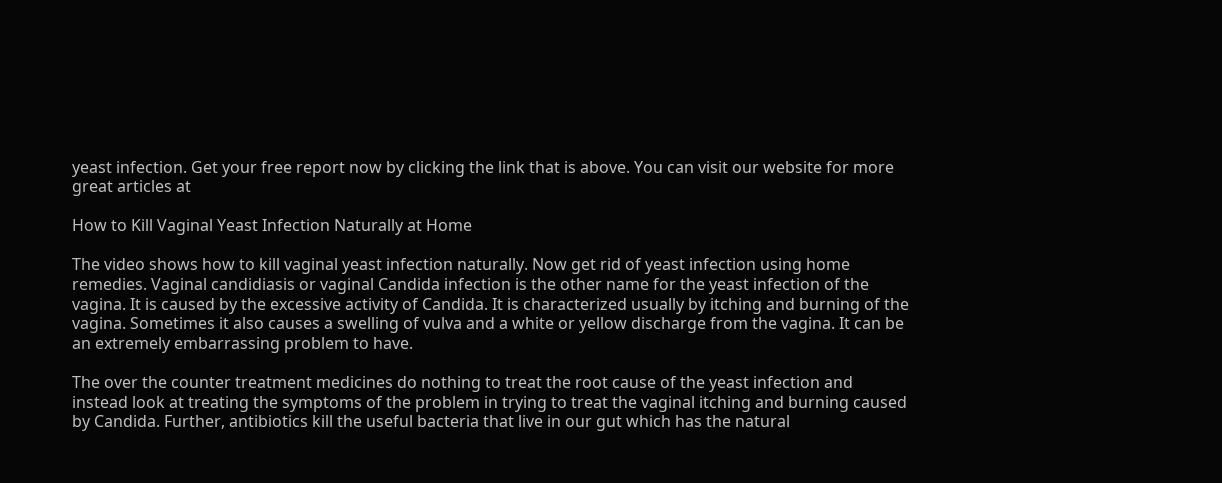yeast infection. Get your free report now by clicking the link that is above. You can visit our website for more great articles at

How to Kill Vaginal Yeast Infection Naturally at Home

The video shows how to kill vaginal yeast infection naturally. Now get rid of yeast infection using home remedies. Vaginal candidiasis or vaginal Candida infection is the other name for the yeast infection of the vagina. It is caused by the excessive activity of Candida. It is characterized usually by itching and burning of the vagina. Sometimes it also causes a swelling of vulva and a white or yellow discharge from the vagina. It can be an extremely embarrassing problem to have.

The over the counter treatment medicines do nothing to treat the root cause of the yeast infection and instead look at treating the symptoms of the problem in trying to treat the vaginal itching and burning caused by Candida. Further, antibiotics kill the useful bacteria that live in our gut which has the natural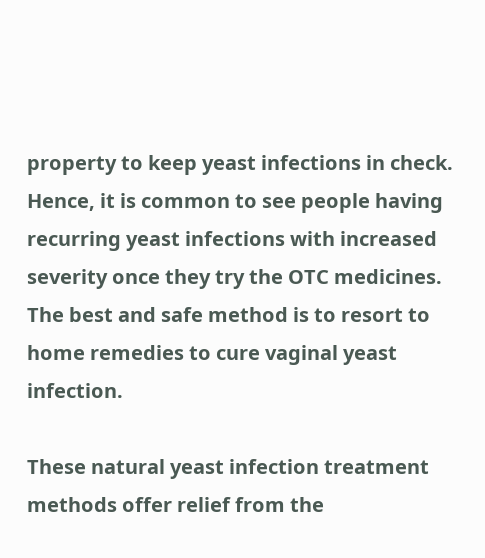property to keep yeast infections in check. Hence, it is common to see people having recurring yeast infections with increased severity once they try the OTC medicines. The best and safe method is to resort to home remedies to cure vaginal yeast infection.

These natural yeast infection treatment methods offer relief from the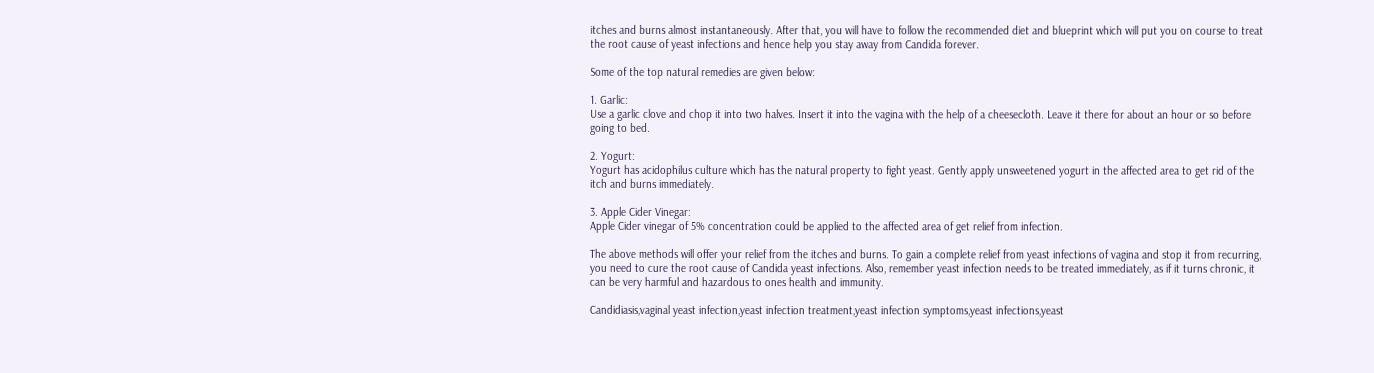itches and burns almost instantaneously. After that, you will have to follow the recommended diet and blueprint which will put you on course to treat the root cause of yeast infections and hence help you stay away from Candida forever.

Some of the top natural remedies are given below:

1. Garlic:
Use a garlic clove and chop it into two halves. Insert it into the vagina with the help of a cheesecloth. Leave it there for about an hour or so before going to bed.

2. Yogurt:
Yogurt has acidophilus culture which has the natural property to fight yeast. Gently apply unsweetened yogurt in the affected area to get rid of the itch and burns immediately.

3. Apple Cider Vinegar:
Apple Cider vinegar of 5% concentration could be applied to the affected area of get relief from infection.

The above methods will offer your relief from the itches and burns. To gain a complete relief from yeast infections of vagina and stop it from recurring, you need to cure the root cause of Candida yeast infections. Also, remember yeast infection needs to be treated immediately, as if it turns chronic, it can be very harmful and hazardous to ones health and immunity.

Candidiasis,vaginal yeast infection,yeast infection treatment,yeast infection symptoms,yeast infections,yeast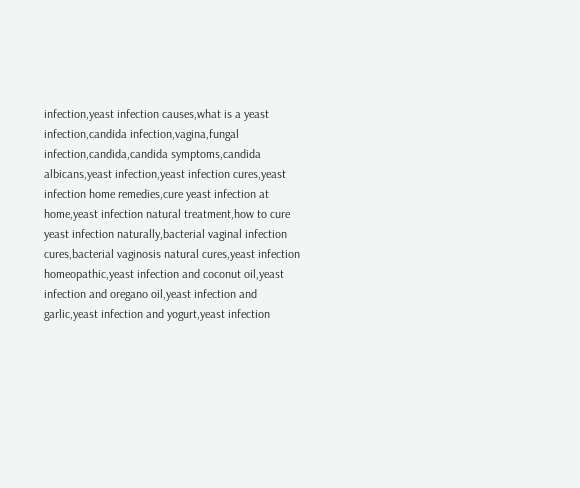infection,yeast infection causes,what is a yeast infection,candida infection,vagina,fungal infection,candida,candida symptoms,candida albicans,yeast infection,yeast infection cures,yeast infection home remedies,cure yeast infection at home,yeast infection natural treatment,how to cure yeast infection naturally,bacterial vaginal infection cures,bacterial vaginosis natural cures,yeast infection homeopathic,yeast infection and coconut oil,yeast infection and oregano oil,yeast infection and garlic,yeast infection and yogurt,yeast infection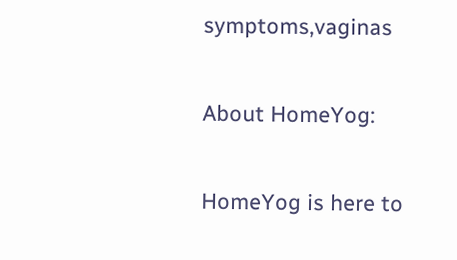symptoms,vaginas

About HomeYog:

HomeYog is here to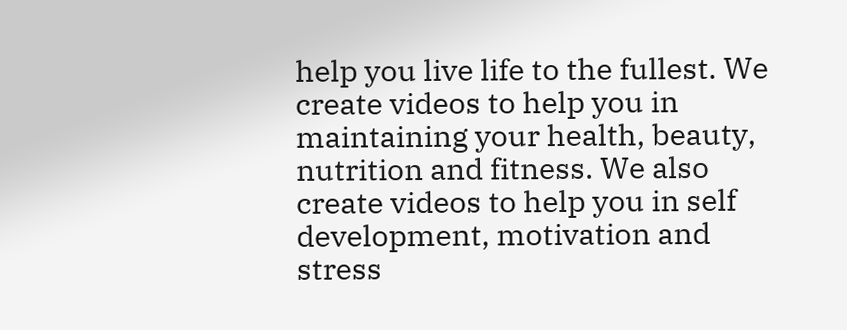help you live life to the fullest. We create videos to help you in maintaining your health, beauty, nutrition and fitness. We also create videos to help you in self development, motivation and stress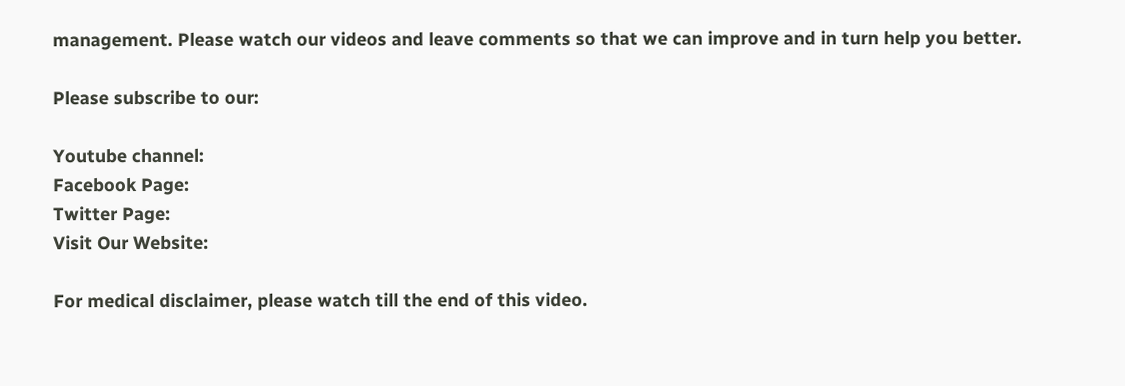management. Please watch our videos and leave comments so that we can improve and in turn help you better.

Please subscribe to our:

Youtube channel:
Facebook Page:
Twitter Page:
Visit Our Website:

For medical disclaimer, please watch till the end of this video.